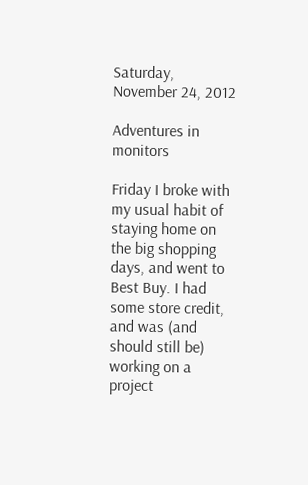Saturday, November 24, 2012

Adventures in monitors

Friday I broke with my usual habit of staying home on the big shopping days, and went to Best Buy. I had some store credit, and was (and should still be) working on a project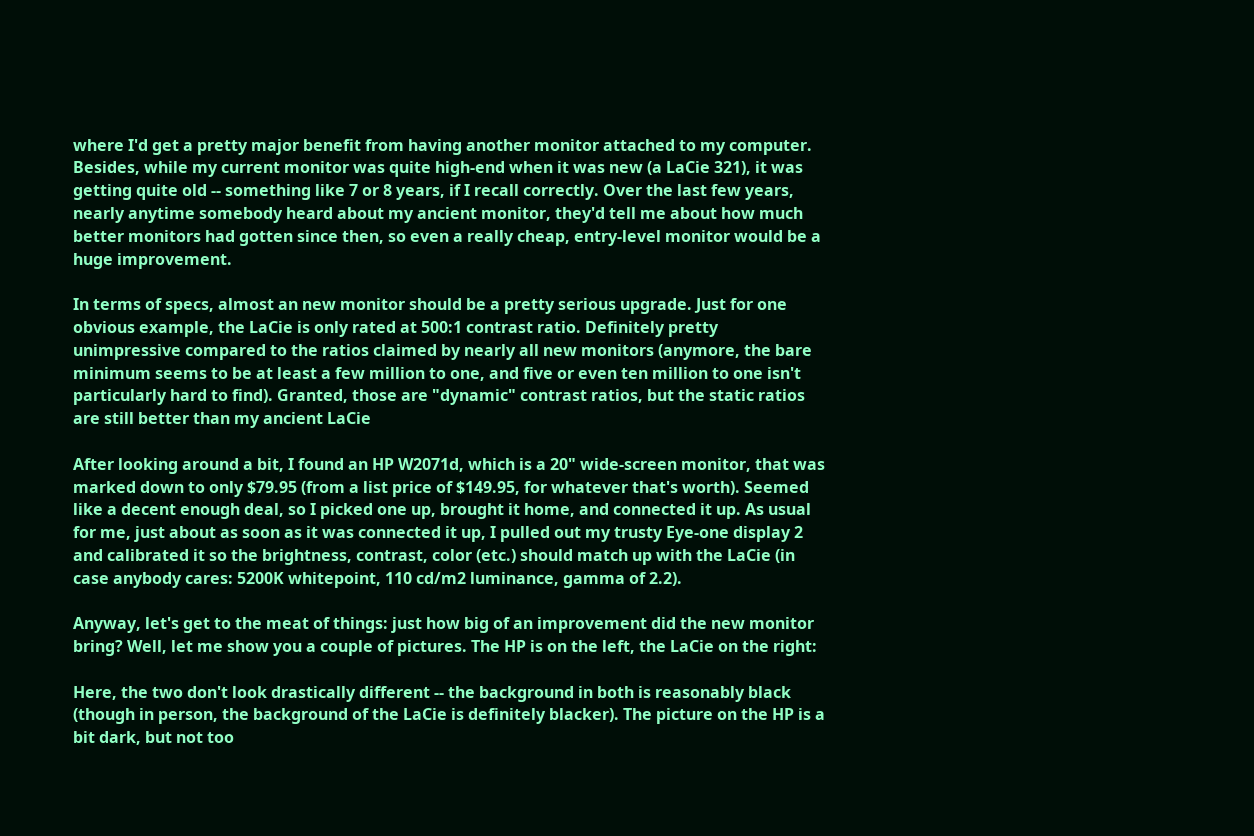where I'd get a pretty major benefit from having another monitor attached to my computer. Besides, while my current monitor was quite high-end when it was new (a LaCie 321), it was getting quite old -- something like 7 or 8 years, if I recall correctly. Over the last few years, nearly anytime somebody heard about my ancient monitor, they'd tell me about how much better monitors had gotten since then, so even a really cheap, entry-level monitor would be a huge improvement.

In terms of specs, almost an new monitor should be a pretty serious upgrade. Just for one obvious example, the LaCie is only rated at 500:1 contrast ratio. Definitely pretty unimpressive compared to the ratios claimed by nearly all new monitors (anymore, the bare minimum seems to be at least a few million to one, and five or even ten million to one isn't particularly hard to find). Granted, those are "dynamic" contrast ratios, but the static ratios are still better than my ancient LaCie

After looking around a bit, I found an HP W2071d, which is a 20" wide-screen monitor, that was marked down to only $79.95 (from a list price of $149.95, for whatever that's worth). Seemed like a decent enough deal, so I picked one up, brought it home, and connected it up. As usual for me, just about as soon as it was connected it up, I pulled out my trusty Eye-one display 2 and calibrated it so the brightness, contrast, color (etc.) should match up with the LaCie (in case anybody cares: 5200K whitepoint, 110 cd/m2 luminance, gamma of 2.2).

Anyway, let's get to the meat of things: just how big of an improvement did the new monitor bring? Well, let me show you a couple of pictures. The HP is on the left, the LaCie on the right:

Here, the two don't look drastically different -- the background in both is reasonably black (though in person, the background of the LaCie is definitely blacker). The picture on the HP is a bit dark, but not too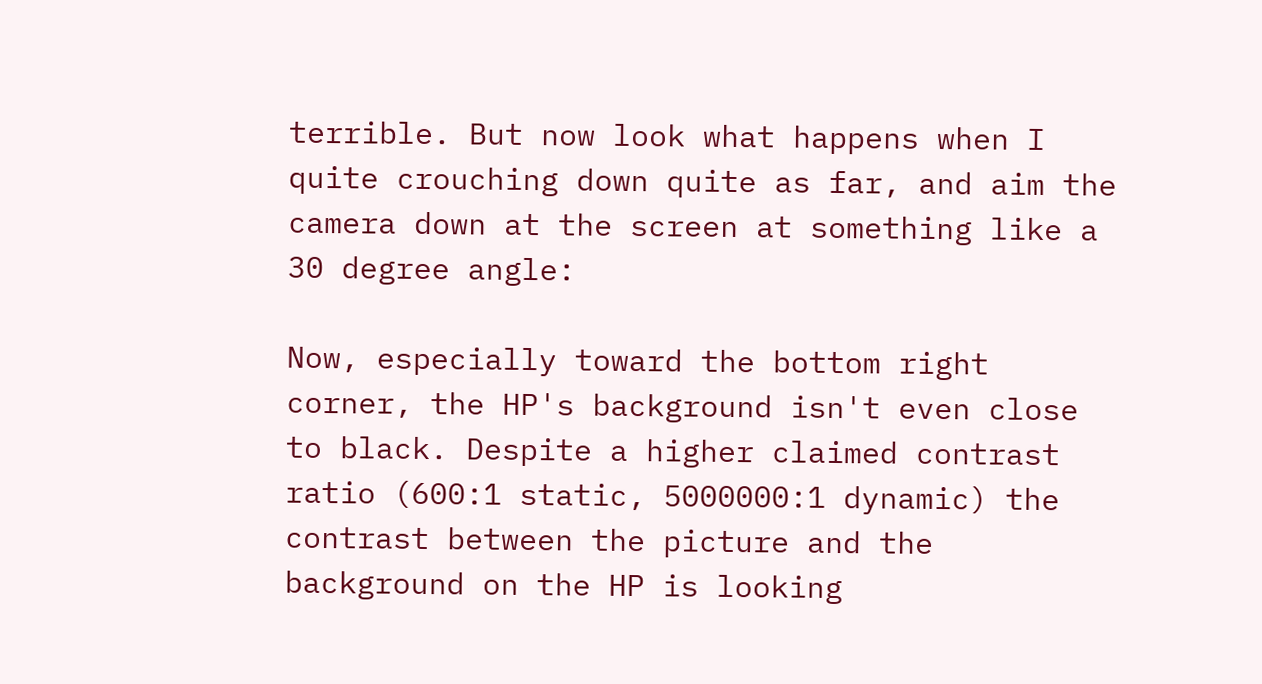terrible. But now look what happens when I quite crouching down quite as far, and aim the camera down at the screen at something like a 30 degree angle:

Now, especially toward the bottom right corner, the HP's background isn't even close to black. Despite a higher claimed contrast ratio (600:1 static, 5000000:1 dynamic) the contrast between the picture and the background on the HP is looking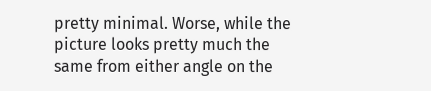pretty minimal. Worse, while the picture looks pretty much the same from either angle on the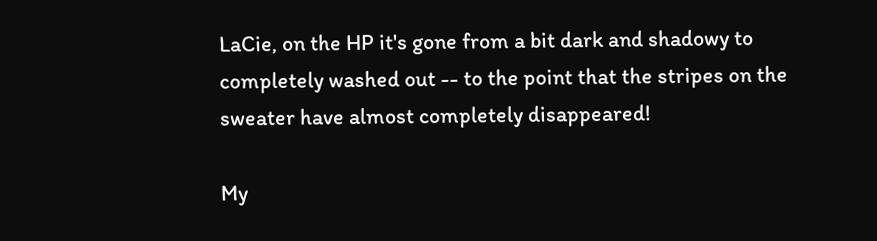LaCie, on the HP it's gone from a bit dark and shadowy to completely washed out -- to the point that the stripes on the sweater have almost completely disappeared!

My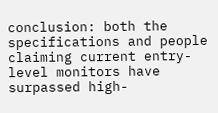conclusion: both the specifications and people claiming current entry-level monitors have surpassed high-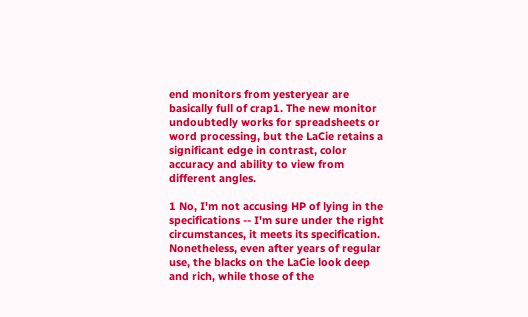end monitors from yesteryear are basically full of crap1. The new monitor undoubtedly works for spreadsheets or word processing, but the LaCie retains a significant edge in contrast, color accuracy and ability to view from different angles.

1 No, I'm not accusing HP of lying in the specifications -- I'm sure under the right circumstances, it meets its specification. Nonetheless, even after years of regular use, the blacks on the LaCie look deep and rich, while those of the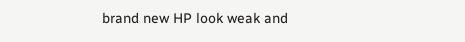brand new HP look weak and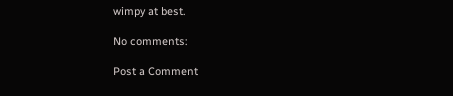wimpy at best.

No comments:

Post a Comment